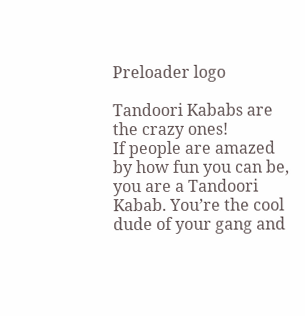Preloader logo

Tandoori Kababs are the crazy ones!
If people are amazed by how fun you can be, you are a Tandoori Kabab. You’re the cool dude of your gang and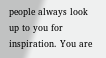people always look up to you for inspiration. You are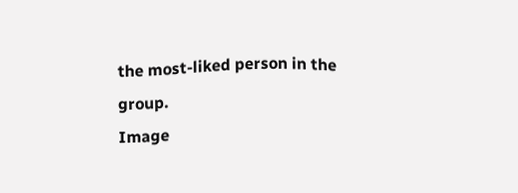the most-liked person in the group.
Image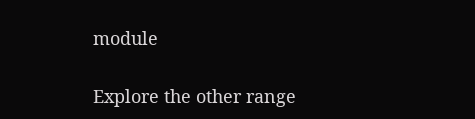module

Explore the other range